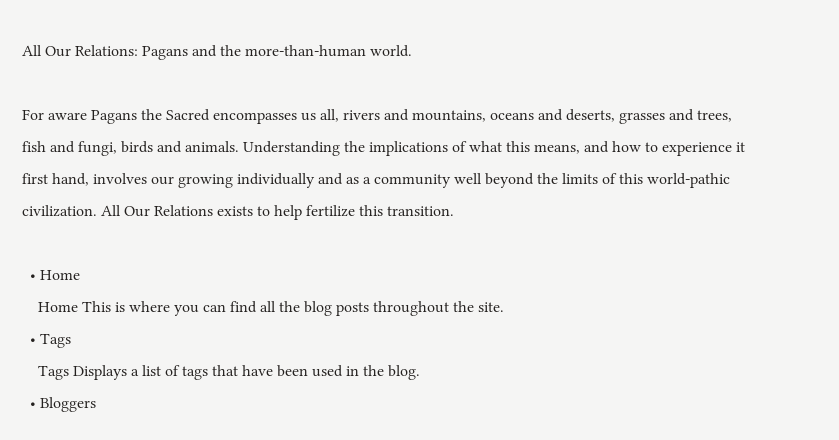All Our Relations: Pagans and the more-than-human world.

For aware Pagans the Sacred encompasses us all, rivers and mountains, oceans and deserts, grasses and trees, fish and fungi, birds and animals. Understanding the implications of what this means, and how to experience it first hand, involves our growing individually and as a community well beyond the limits of this world-pathic civilization. All Our Relations exists to help fertilize this transition.

  • Home
    Home This is where you can find all the blog posts throughout the site.
  • Tags
    Tags Displays a list of tags that have been used in the blog.
  • Bloggers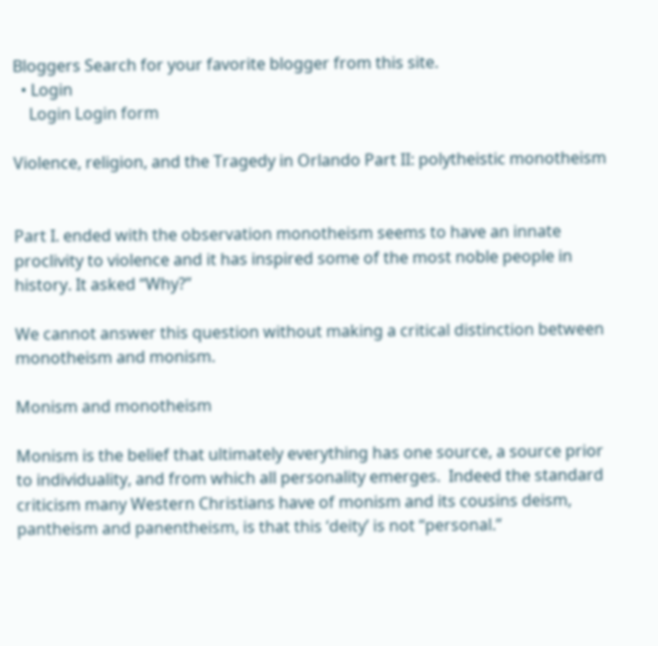Bloggers Search for your favorite blogger from this site.
  • Login
    Login Login form

Violence, religion, and the Tragedy in Orlando Part II: polytheistic monotheism


Part I. ended with the observation monotheism seems to have an innate proclivity to violence and it has inspired some of the most noble people in history. It asked “Why?”

We cannot answer this question without making a critical distinction between monotheism and monism.

Monism and monotheism

Monism is the belief that ultimately everything has one source, a source prior to individuality, and from which all personality emerges.  Indeed the standard criticism many Western Christians have of monism and its cousins deism, pantheism and panentheism, is that this ‘deity’ is not “personal.”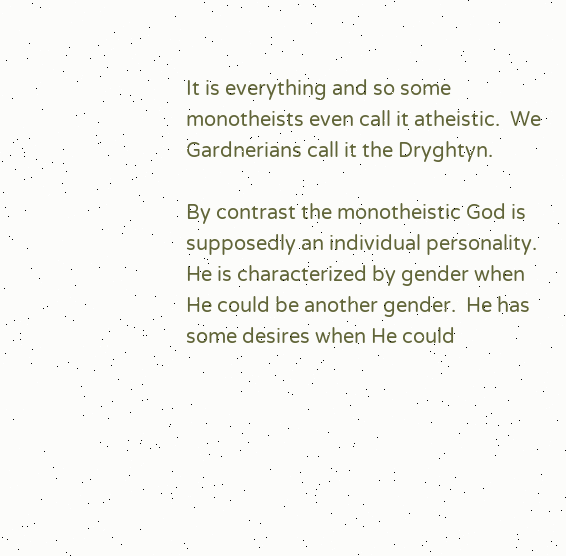It is everything and so some monotheists even call it atheistic.  We Gardnerians call it the Dryghtyn.

By contrast the monotheistic God is supposedly an individual personality. He is characterized by gender when He could be another gender.  He has some desires when He could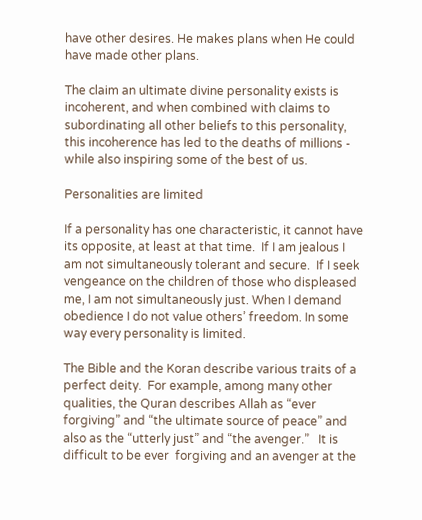have other desires. He makes plans when He could have made other plans.

The claim an ultimate divine personality exists is incoherent, and when combined with claims to subordinating all other beliefs to this personality, this incoherence has led to the deaths of millions - while also inspiring some of the best of us.

Personalities are limited

If a personality has one characteristic, it cannot have its opposite, at least at that time.  If I am jealous I am not simultaneously tolerant and secure.  If I seek vengeance on the children of those who displeased me, I am not simultaneously just. When I demand obedience I do not value others’ freedom. In some way every personality is limited.

The Bible and the Koran describe various traits of a perfect deity.  For example, among many other qualities, the Quran describes Allah as “ever forgiving” and “the ultimate source of peace” and also as the “utterly just” and “the avenger.”   It is difficult to be ever  forgiving and an avenger at the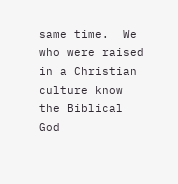same time.  We who were raised in a Christian culture know the Biblical God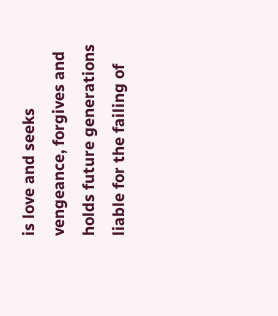is love and seeks vengeance, forgives and holds future generations liable for the failing of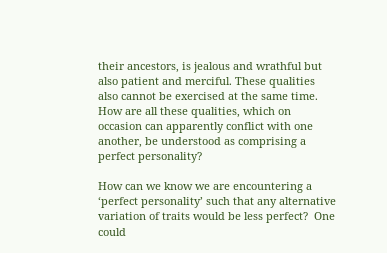their ancestors, is jealous and wrathful but also patient and merciful. These qualities also cannot be exercised at the same time.   How are all these qualities, which on occasion can apparently conflict with one another, be understood as comprising a perfect personality?

How can we know we are encountering a ‘perfect personality’ such that any alternative variation of traits would be less perfect?  One could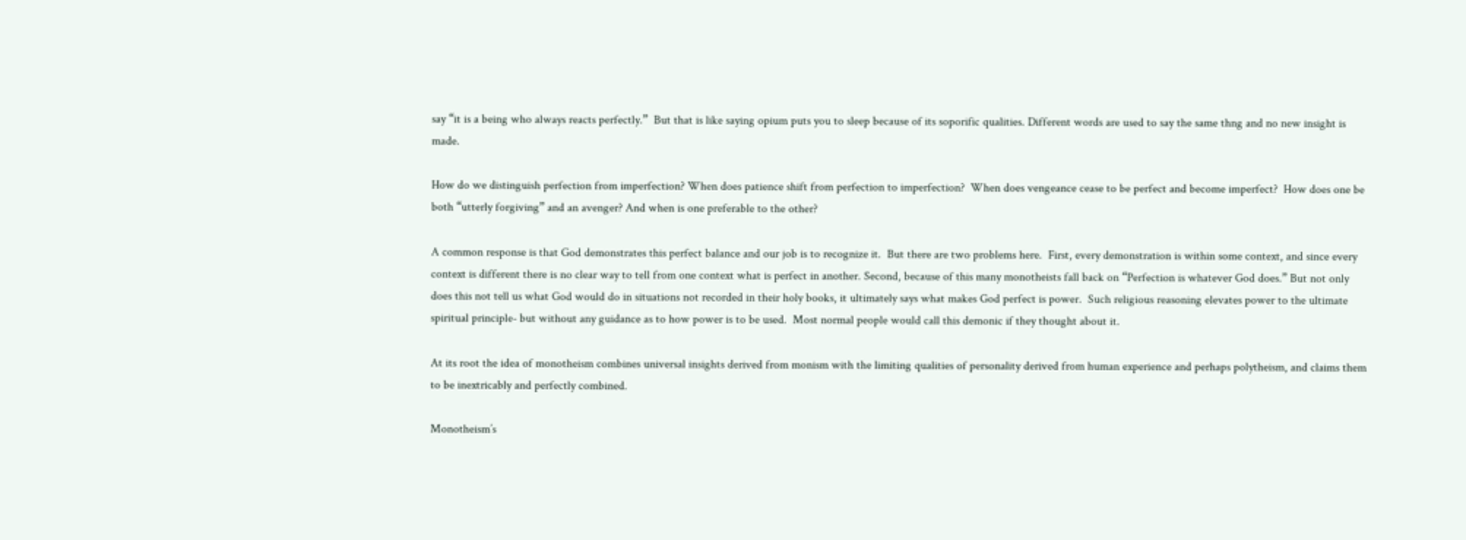say “it is a being who always reacts perfectly.”  But that is like saying opium puts you to sleep because of its soporific qualities. Different words are used to say the same thng and no new insight is made.

How do we distinguish perfection from imperfection? When does patience shift from perfection to imperfection?  When does vengeance cease to be perfect and become imperfect?  How does one be both “utterly forgiving” and an avenger? And when is one preferable to the other?

A common response is that God demonstrates this perfect balance and our job is to recognize it.  But there are two problems here.  First, every demonstration is within some context, and since every context is different there is no clear way to tell from one context what is perfect in another. Second, because of this many monotheists fall back on “Perfection is whatever God does.” But not only does this not tell us what God would do in situations not recorded in their holy books, it ultimately says what makes God perfect is power.  Such religious reasoning elevates power to the ultimate spiritual principle- but without any guidance as to how power is to be used.  Most normal people would call this demonic if they thought about it.

At its root the idea of monotheism combines universal insights derived from monism with the limiting qualities of personality derived from human experience and perhaps polytheism, and claims them to be inextricably and perfectly combined.

Monotheism’s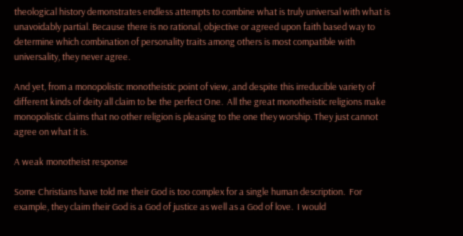theological history demonstrates endless attempts to combine what is truly universal with what is unavoidably partial. Because there is no rational, objective or agreed upon faith based way to determine which combination of personality traits among others is most compatible with universality, they never agree.

And yet, from a monopolistic monotheistic point of view, and despite this irreducible variety of different kinds of deity all claim to be the perfect One.  All the great monotheistic religions make monopolistic claims that no other religion is pleasing to the one they worship. They just cannot agree on what it is.

A weak monotheist response

Some Christians have told me their God is too complex for a single human description.  For example, they claim their God is a God of justice as well as a God of love.  I would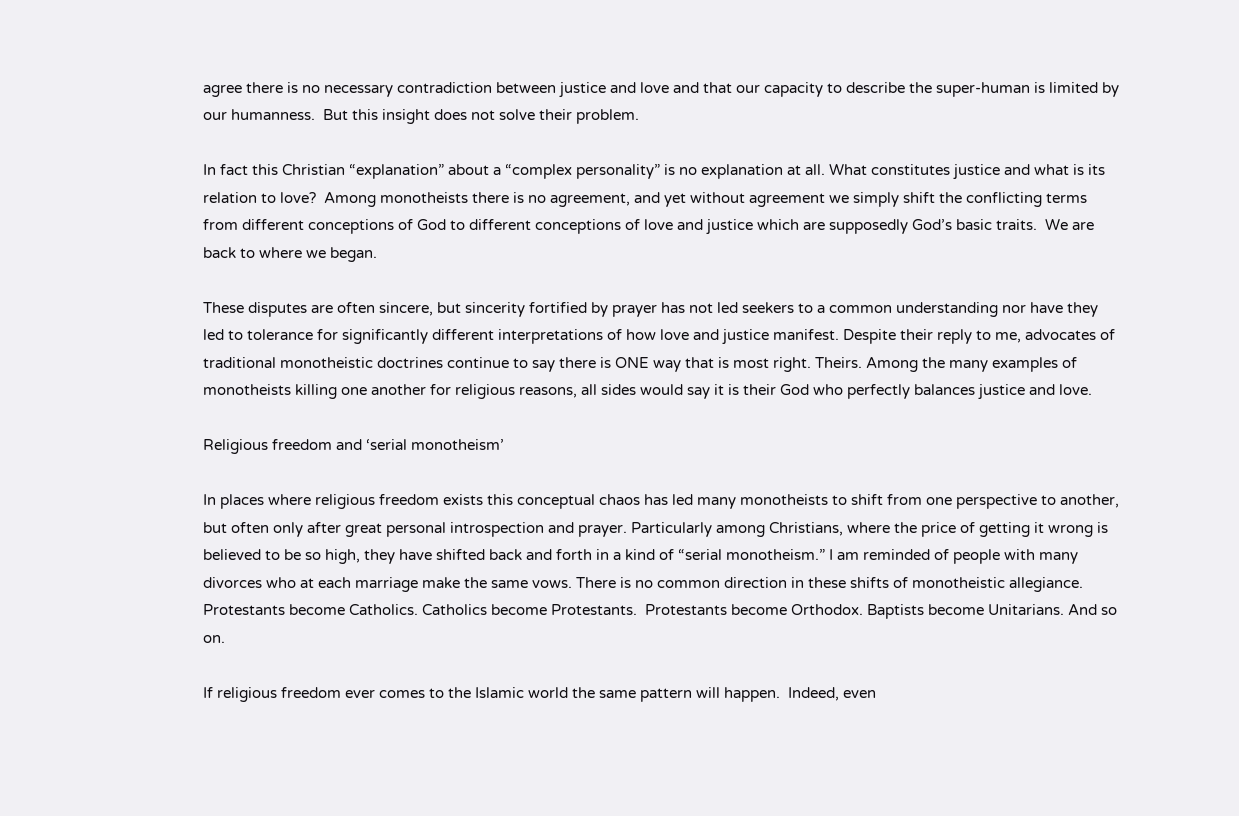agree there is no necessary contradiction between justice and love and that our capacity to describe the super-human is limited by our humanness.  But this insight does not solve their problem.

In fact this Christian “explanation” about a “complex personality” is no explanation at all. What constitutes justice and what is its relation to love?  Among monotheists there is no agreement, and yet without agreement we simply shift the conflicting terms from different conceptions of God to different conceptions of love and justice which are supposedly God’s basic traits.  We are back to where we began.

These disputes are often sincere, but sincerity fortified by prayer has not led seekers to a common understanding nor have they led to tolerance for significantly different interpretations of how love and justice manifest. Despite their reply to me, advocates of traditional monotheistic doctrines continue to say there is ONE way that is most right. Theirs. Among the many examples of monotheists killing one another for religious reasons, all sides would say it is their God who perfectly balances justice and love.

Religious freedom and ‘serial monotheism’

In places where religious freedom exists this conceptual chaos has led many monotheists to shift from one perspective to another, but often only after great personal introspection and prayer. Particularly among Christians, where the price of getting it wrong is believed to be so high, they have shifted back and forth in a kind of “serial monotheism.” I am reminded of people with many divorces who at each marriage make the same vows. There is no common direction in these shifts of monotheistic allegiance.  Protestants become Catholics. Catholics become Protestants.  Protestants become Orthodox. Baptists become Unitarians. And so on.

If religious freedom ever comes to the Islamic world the same pattern will happen.  Indeed, even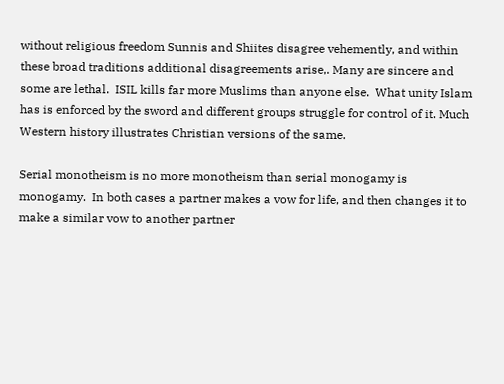without religious freedom Sunnis and Shiites disagree vehemently, and within these broad traditions additional disagreements arise,. Many are sincere and some are lethal.  ISIL kills far more Muslims than anyone else.  What unity Islam has is enforced by the sword and different groups struggle for control of it. Much Western history illustrates Christian versions of the same.

Serial monotheism is no more monotheism than serial monogamy is monogamy.  In both cases a partner makes a vow for life, and then changes it to make a similar vow to another partner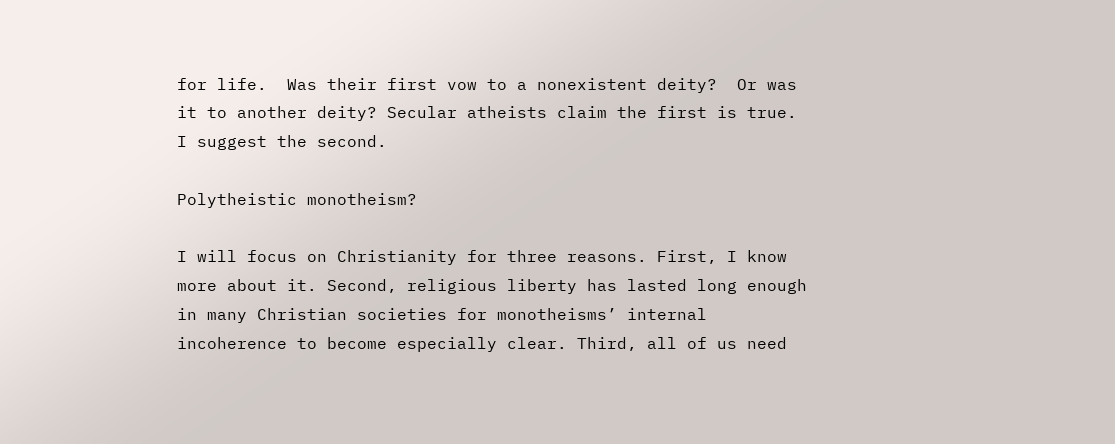for life.  Was their first vow to a nonexistent deity?  Or was it to another deity? Secular atheists claim the first is true. I suggest the second.

Polytheistic monotheism?

I will focus on Christianity for three reasons. First, I know more about it. Second, religious liberty has lasted long enough in many Christian societies for monotheisms’ internal incoherence to become especially clear. Third, all of us need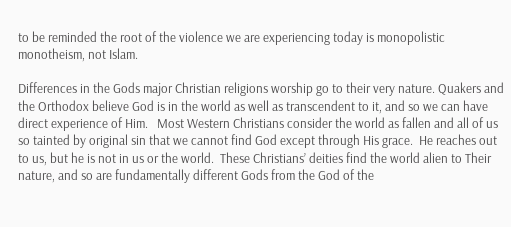to be reminded the root of the violence we are experiencing today is monopolistic monotheism, not Islam.

Differences in the Gods major Christian religions worship go to their very nature. Quakers and the Orthodox believe God is in the world as well as transcendent to it, and so we can have direct experience of Him.   Most Western Christians consider the world as fallen and all of us so tainted by original sin that we cannot find God except through His grace.  He reaches out to us, but he is not in us or the world.  These Christians’ deities find the world alien to Their nature, and so are fundamentally different Gods from the God of the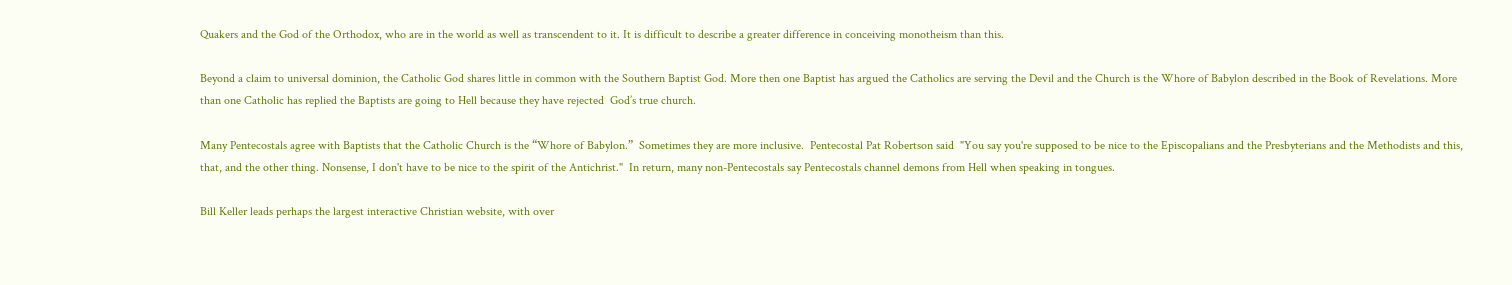Quakers and the God of the Orthodox, who are in the world as well as transcendent to it. It is difficult to describe a greater difference in conceiving monotheism than this.

Beyond a claim to universal dominion, the Catholic God shares little in common with the Southern Baptist God. More then one Baptist has argued the Catholics are serving the Devil and the Church is the Whore of Babylon described in the Book of Revelations. More than one Catholic has replied the Baptists are going to Hell because they have rejected  God’s true church.

Many Pentecostals agree with Baptists that the Catholic Church is the “Whore of Babylon.”  Sometimes they are more inclusive.  Pentecostal Pat Robertson said  "You say you're supposed to be nice to the Episcopalians and the Presbyterians and the Methodists and this, that, and the other thing. Nonsense, I don't have to be nice to the spirit of the Antichrist."  In return, many non-Pentecostals say Pentecostals channel demons from Hell when speaking in tongues.

Bill Keller leads perhaps the largest interactive Christian website, with over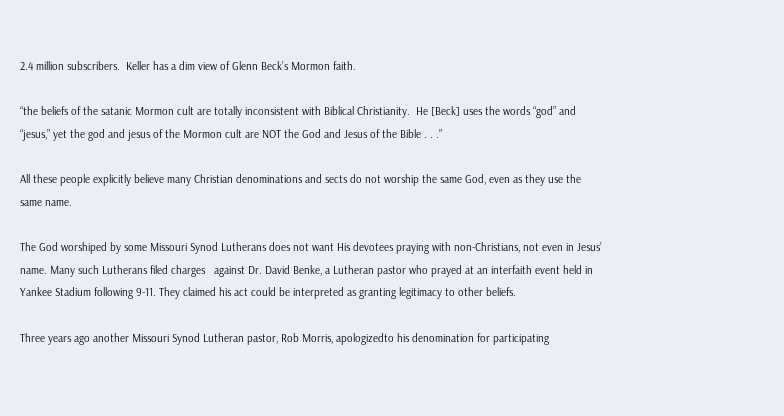2.4 million subscribers.  Keller has a dim view of Glenn Beck’s Mormon faith.

“the beliefs of the satanic Mormon cult are totally inconsistent with Biblical Christianity.  He [Beck] uses the words “god” and “jesus,” yet the god and jesus of the Mormon cult are NOT the God and Jesus of the Bible . . .”

All these people explicitly believe many Christian denominations and sects do not worship the same God, even as they use the same name.

The God worshiped by some Missouri Synod Lutherans does not want His devotees praying with non-Christians, not even in Jesus’ name. Many such Lutherans filed charges   against Dr. David Benke, a Lutheran pastor who prayed at an interfaith event held in Yankee Stadium following 9-11. They claimed his act could be interpreted as granting legitimacy to other beliefs.

Three years ago another Missouri Synod Lutheran pastor, Rob Morris, apologizedto his denomination for participating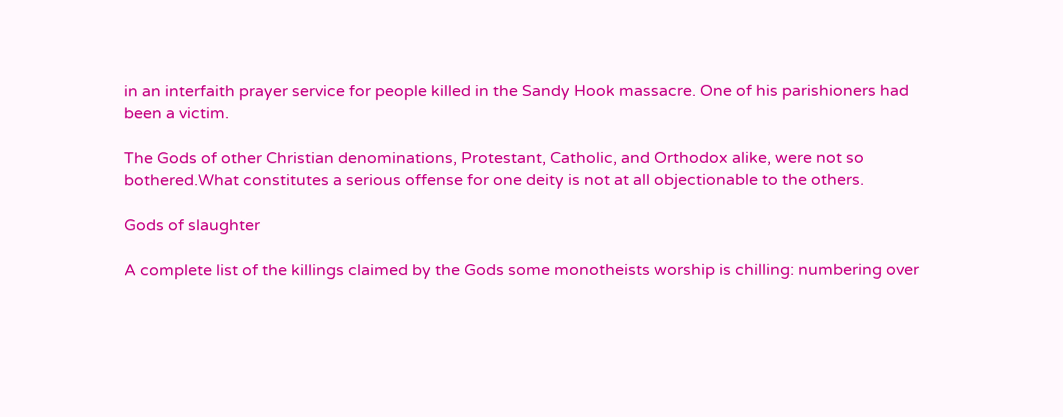in an interfaith prayer service for people killed in the Sandy Hook massacre. One of his parishioners had been a victim.

The Gods of other Christian denominations, Protestant, Catholic, and Orthodox alike, were not so bothered.What constitutes a serious offense for one deity is not at all objectionable to the others.

Gods of slaughter

A complete list of the killings claimed by the Gods some monotheists worship is chilling: numbering over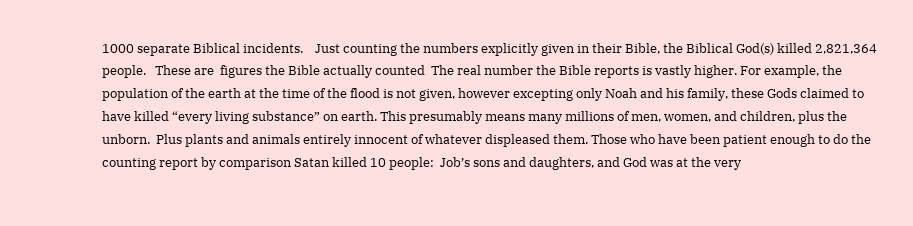1000 separate Biblical incidents.    Just counting the numbers explicitly given in their Bible, the Biblical God(s) killed 2,821,364 people.   These are  figures the Bible actually counted  The real number the Bible reports is vastly higher. For example, the population of the earth at the time of the flood is not given, however excepting only Noah and his family, these Gods claimed to have killed “every living substance” on earth. This presumably means many millions of men, women, and children, plus the unborn.  Plus plants and animals entirely innocent of whatever displeased them. Those who have been patient enough to do the counting report by comparison Satan killed 10 people:  Job’s sons and daughters, and God was at the very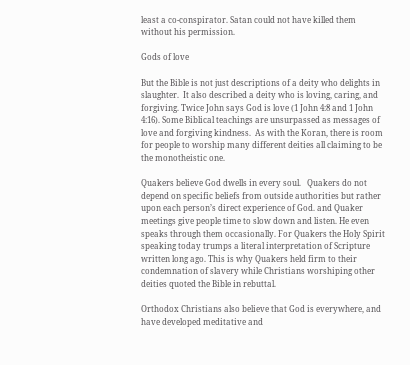least a co-conspirator. Satan could not have killed them without his permission.

Gods of love

But the Bible is not just descriptions of a deity who delights in slaughter.  It also described a deity who is loving, caring, and forgiving. Twice John says God is love (1 John 4:8 and 1 John 4:16). Some Biblical teachings are unsurpassed as messages of love and forgiving kindness.  As with the Koran, there is room for people to worship many different deities all claiming to be the monotheistic one.

Quakers believe God dwells in every soul.   Quakers do not depend on specific beliefs from outside authorities but rather upon each person’s direct experience of God. and Quaker meetings give people time to slow down and listen. He even speaks through them occasionally. For Quakers the Holy Spirit speaking today trumps a literal interpretation of Scripture written long ago. This is why Quakers held firm to their condemnation of slavery while Christians worshiping other deities quoted the Bible in rebuttal.

Orthodox Christians also believe that God is everywhere, and have developed meditative and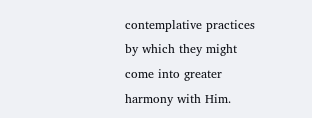contemplative practices by which they might come into greater harmony with Him.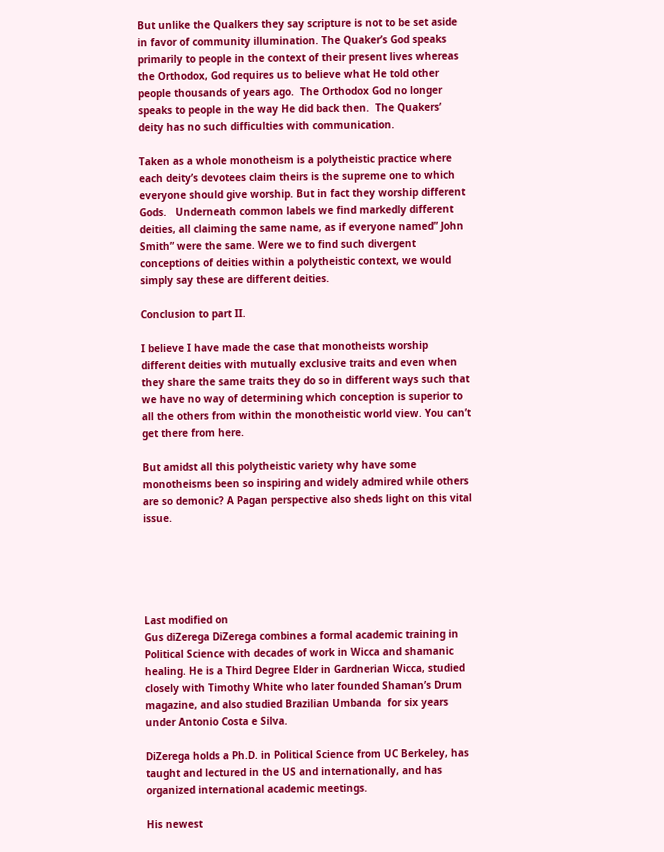But unlike the Qualkers they say scripture is not to be set aside in favor of community illumination. The Quaker’s God speaks primarily to people in the context of their present lives whereas the Orthodox, God requires us to believe what He told other people thousands of years ago.  The Orthodox God no longer speaks to people in the way He did back then.  The Quakers’ deity has no such difficulties with communication.

Taken as a whole monotheism is a polytheistic practice where each deity’s devotees claim theirs is the supreme one to which everyone should give worship. But in fact they worship different Gods.   Underneath common labels we find markedly different deities, all claiming the same name, as if everyone named” John Smith” were the same. Were we to find such divergent conceptions of deities within a polytheistic context, we would simply say these are different deities.

Conclusion to part II.

I believe I have made the case that monotheists worship different deities with mutually exclusive traits and even when they share the same traits they do so in different ways such that we have no way of determining which conception is superior to all the others from within the monotheistic world view. You can’t get there from here.

But amidst all this polytheistic variety why have some monotheisms been so inspiring and widely admired while others are so demonic? A Pagan perspective also sheds light on this vital issue.





Last modified on
Gus diZerega DiZerega combines a formal academic training in Political Science with decades of work in Wicca and shamanic healing. He is a Third Degree Elder in Gardnerian Wicca, studied closely with Timothy White who later founded Shaman’s Drum magazine, and also studied Brazilian Umbanda  for six years under Antonio Costa e Silva.

DiZerega holds a Ph.D. in Political Science from UC Berkeley, has taught and lectured in the US and internationally, and has organized international academic meetings.

His newest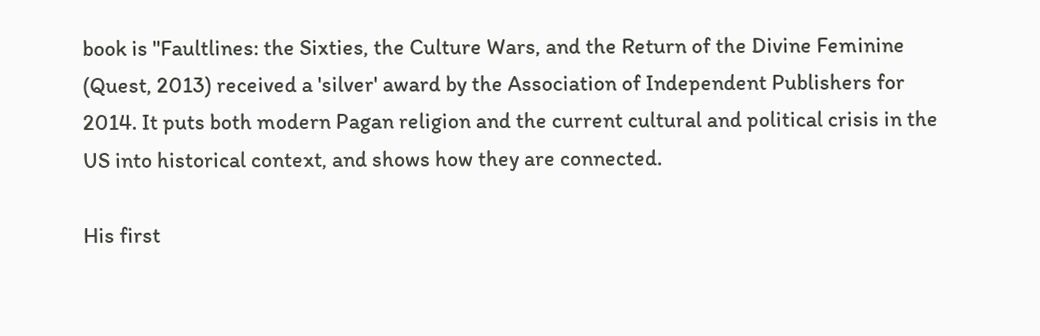book is "Faultlines: the Sixties, the Culture Wars, and the Return of the Divine Feminine (Quest, 2013) received a 'silver' award by the Association of Independent Publishers for 2014. It puts both modern Pagan religion and the current cultural and political crisis in the US into historical context, and shows how they are connected.

His first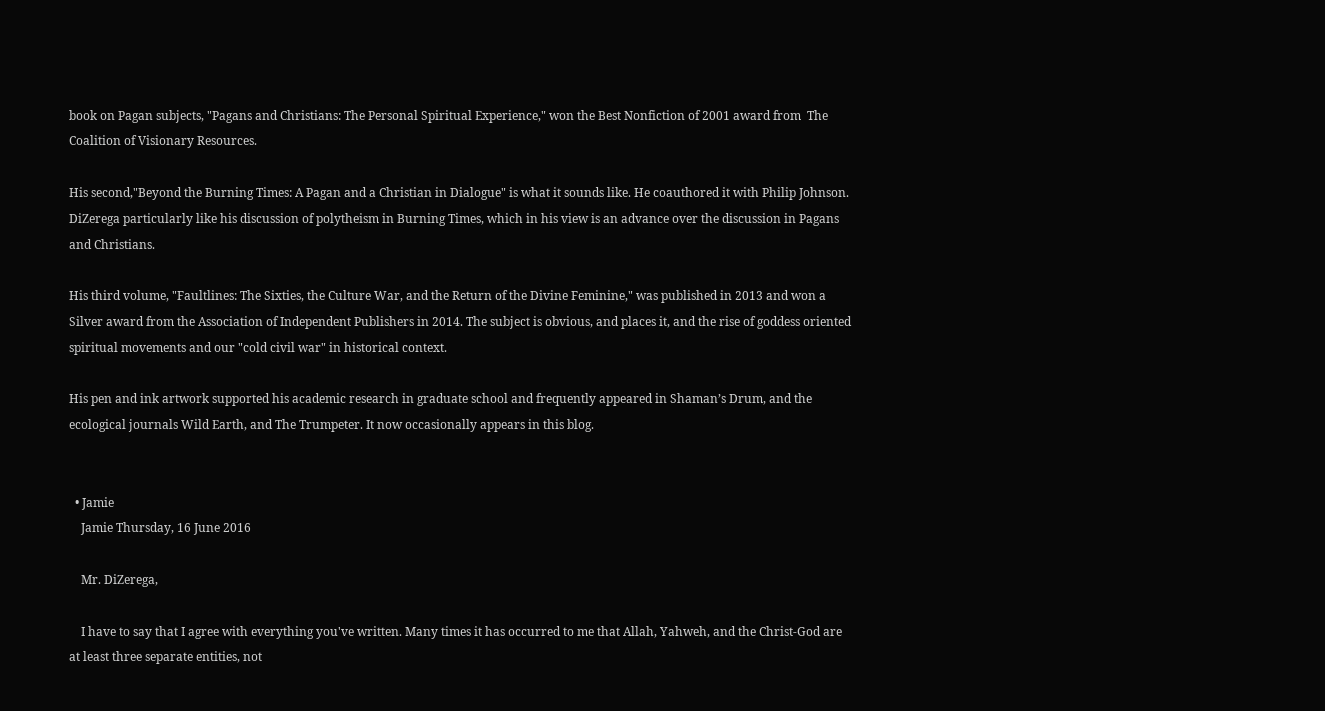book on Pagan subjects, "Pagans and Christians: The Personal Spiritual Experience," won the Best Nonfiction of 2001 award from  The Coalition of Visionary Resources.

His second,"Beyond the Burning Times: A Pagan and a Christian in Dialogue" is what it sounds like. He coauthored it with Philip Johnson. DiZerega particularly like his discussion of polytheism in Burning Times, which in his view is an advance over the discussion in Pagans and Christians.

His third volume, "Faultlines: The Sixties, the Culture War, and the Return of the Divine Feminine," was published in 2013 and won a Silver award from the Association of Independent Publishers in 2014. The subject is obvious, and places it, and the rise of goddess oriented spiritual movements and our "cold civil war" in historical context.

His pen and ink artwork supported his academic research in graduate school and frequently appeared in Shaman’s Drum, and the ecological journals Wild Earth, and The Trumpeter. It now occasionally appears in this blog.


  • Jamie
    Jamie Thursday, 16 June 2016

    Mr. DiZerega,

    I have to say that I agree with everything you've written. Many times it has occurred to me that Allah, Yahweh, and the Christ-God are at least three separate entities, not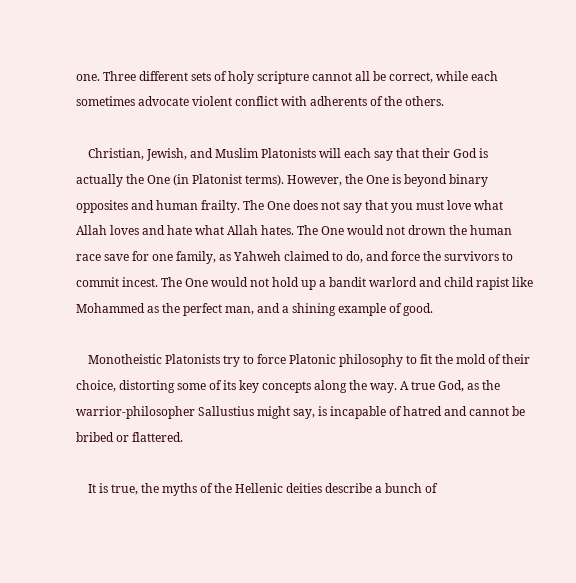one. Three different sets of holy scripture cannot all be correct, while each sometimes advocate violent conflict with adherents of the others.

    Christian, Jewish, and Muslim Platonists will each say that their God is actually the One (in Platonist terms). However, the One is beyond binary opposites and human frailty. The One does not say that you must love what Allah loves and hate what Allah hates. The One would not drown the human race save for one family, as Yahweh claimed to do, and force the survivors to commit incest. The One would not hold up a bandit warlord and child rapist like Mohammed as the perfect man, and a shining example of good.

    Monotheistic Platonists try to force Platonic philosophy to fit the mold of their choice, distorting some of its key concepts along the way. A true God, as the warrior-philosopher Sallustius might say, is incapable of hatred and cannot be bribed or flattered.

    It is true, the myths of the Hellenic deities describe a bunch of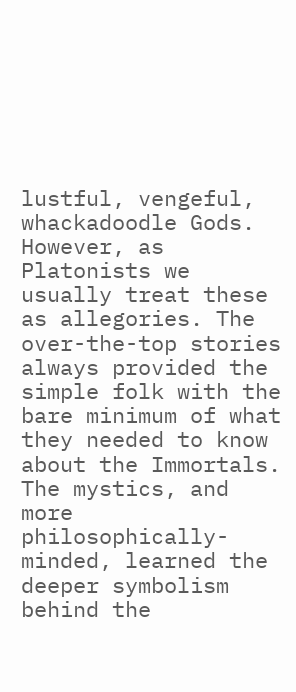lustful, vengeful, whackadoodle Gods. However, as Platonists we usually treat these as allegories. The over-the-top stories always provided the simple folk with the bare minimum of what they needed to know about the Immortals. The mystics, and more philosophically-minded, learned the deeper symbolism behind the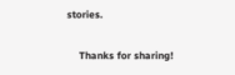stories.

    Thanks for sharing!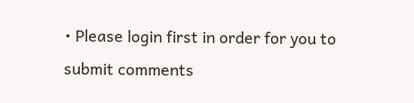• Please login first in order for you to submit comments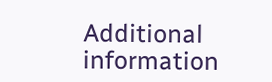Additional information